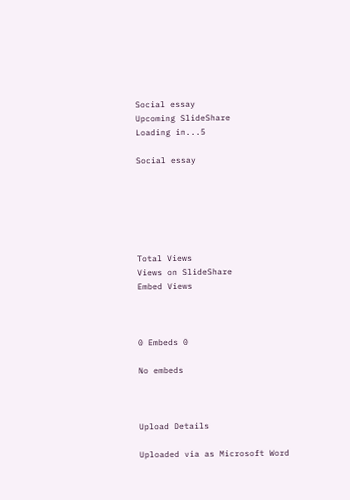Social essay
Upcoming SlideShare
Loading in...5

Social essay






Total Views
Views on SlideShare
Embed Views



0 Embeds 0

No embeds



Upload Details

Uploaded via as Microsoft Word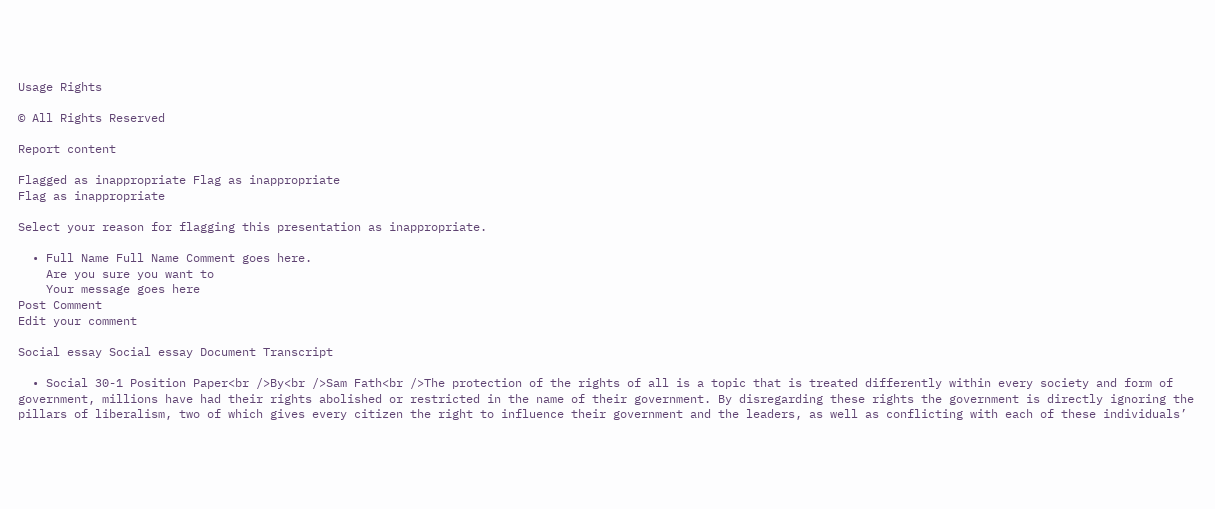Usage Rights

© All Rights Reserved

Report content

Flagged as inappropriate Flag as inappropriate
Flag as inappropriate

Select your reason for flagging this presentation as inappropriate.

  • Full Name Full Name Comment goes here.
    Are you sure you want to
    Your message goes here
Post Comment
Edit your comment

Social essay Social essay Document Transcript

  • Social 30-1 Position Paper<br />By<br />Sam Fath<br />The protection of the rights of all is a topic that is treated differently within every society and form of government, millions have had their rights abolished or restricted in the name of their government. By disregarding these rights the government is directly ignoring the pillars of liberalism, two of which gives every citizen the right to influence their government and the leaders, as well as conflicting with each of these individuals’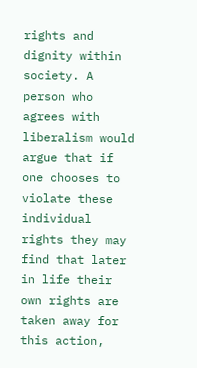rights and dignity within society. A person who agrees with liberalism would argue that if one chooses to violate these individual rights they may find that later in life their own rights are taken away for this action,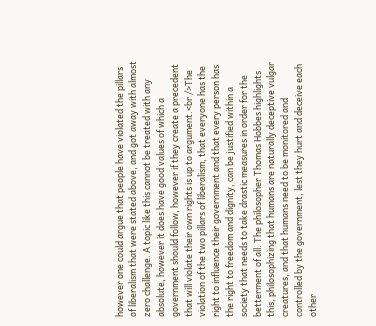however one could argue that people have violated the pillars of liberalism that were stated above, and got away with almost zero challenge. A topic like this cannot be treated with any absolute, however it does have good values of which a government should follow, however if they create a precedent that will violate their own rights is up to argument.<br />The violation of the two pillars of liberalism, that everyone has the right to influence their government and that every person has the right to freedom and dignity, can be justified within a society that needs to take drastic measures in order for the betterment of all. The philosopher Thomas Hobbes highlights this, philosophizing that humans are naturally deceptive vulgar creatures, and that humans need to be monitored and controlled by the government, lest they hurt and deceive each other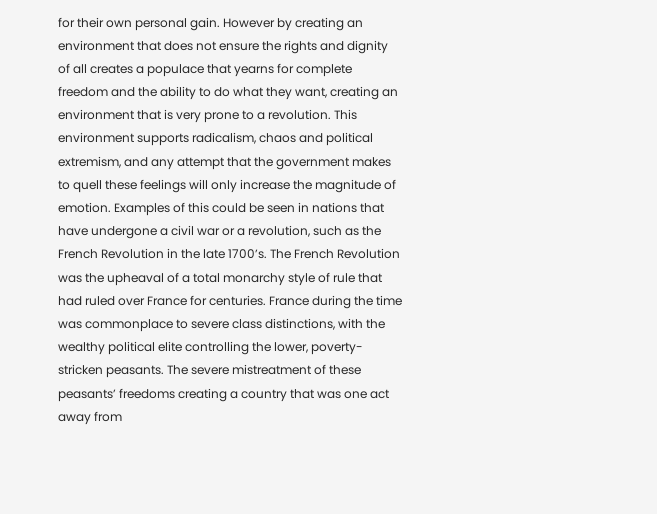for their own personal gain. However by creating an environment that does not ensure the rights and dignity of all creates a populace that yearns for complete freedom and the ability to do what they want, creating an environment that is very prone to a revolution. This environment supports radicalism, chaos and political extremism, and any attempt that the government makes to quell these feelings will only increase the magnitude of emotion. Examples of this could be seen in nations that have undergone a civil war or a revolution, such as the French Revolution in the late 1700’s. The French Revolution was the upheaval of a total monarchy style of rule that had ruled over France for centuries. France during the time was commonplace to severe class distinctions, with the wealthy political elite controlling the lower, poverty-stricken peasants. The severe mistreatment of these peasants’ freedoms creating a country that was one act away from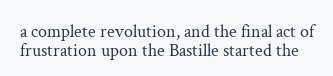a complete revolution, and the final act of frustration upon the Bastille started the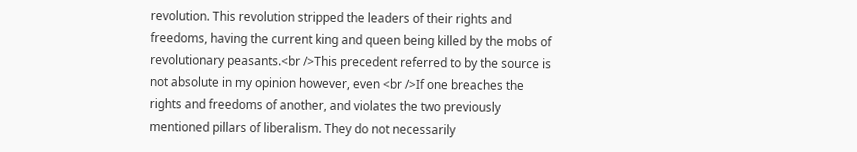revolution. This revolution stripped the leaders of their rights and freedoms, having the current king and queen being killed by the mobs of revolutionary peasants.<br />This precedent referred to by the source is not absolute in my opinion however, even <br />If one breaches the rights and freedoms of another, and violates the two previously mentioned pillars of liberalism. They do not necessarily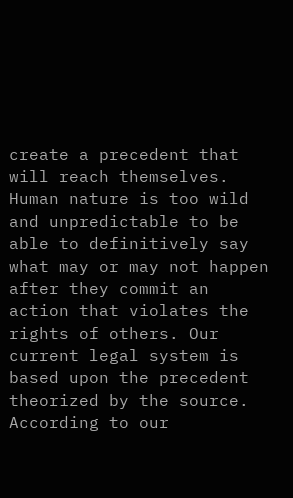create a precedent that will reach themselves. Human nature is too wild and unpredictable to be able to definitively say what may or may not happen after they commit an action that violates the rights of others. Our current legal system is based upon the precedent theorized by the source. According to our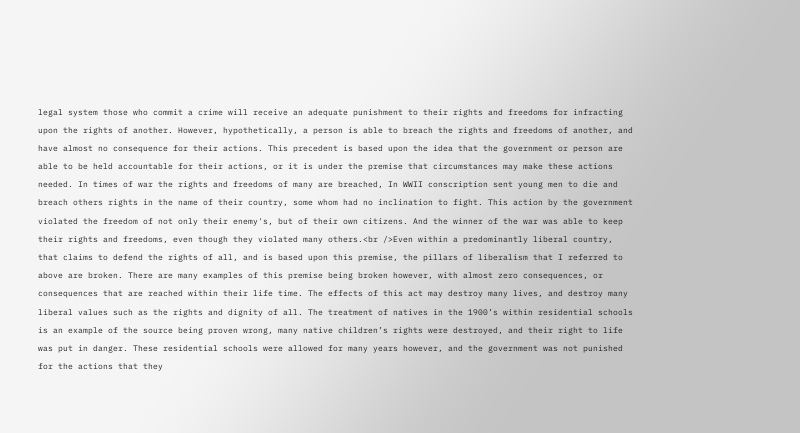legal system those who commit a crime will receive an adequate punishment to their rights and freedoms for infracting upon the rights of another. However, hypothetically, a person is able to breach the rights and freedoms of another, and have almost no consequence for their actions. This precedent is based upon the idea that the government or person are able to be held accountable for their actions, or it is under the premise that circumstances may make these actions needed. In times of war the rights and freedoms of many are breached, In WWII conscription sent young men to die and breach others rights in the name of their country, some whom had no inclination to fight. This action by the government violated the freedom of not only their enemy's, but of their own citizens. And the winner of the war was able to keep their rights and freedoms, even though they violated many others.<br />Even within a predominantly liberal country, that claims to defend the rights of all, and is based upon this premise, the pillars of liberalism that I referred to above are broken. There are many examples of this premise being broken however, with almost zero consequences, or consequences that are reached within their life time. The effects of this act may destroy many lives, and destroy many liberal values such as the rights and dignity of all. The treatment of natives in the 1900’s within residential schools is an example of the source being proven wrong, many native children’s rights were destroyed, and their right to life was put in danger. These residential schools were allowed for many years however, and the government was not punished for the actions that they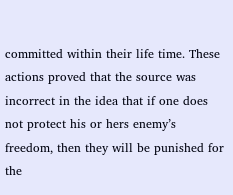committed within their life time. These actions proved that the source was incorrect in the idea that if one does not protect his or hers enemy’s freedom, then they will be punished for the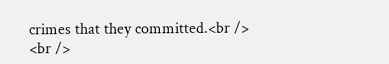crimes that they committed.<br /> <br />